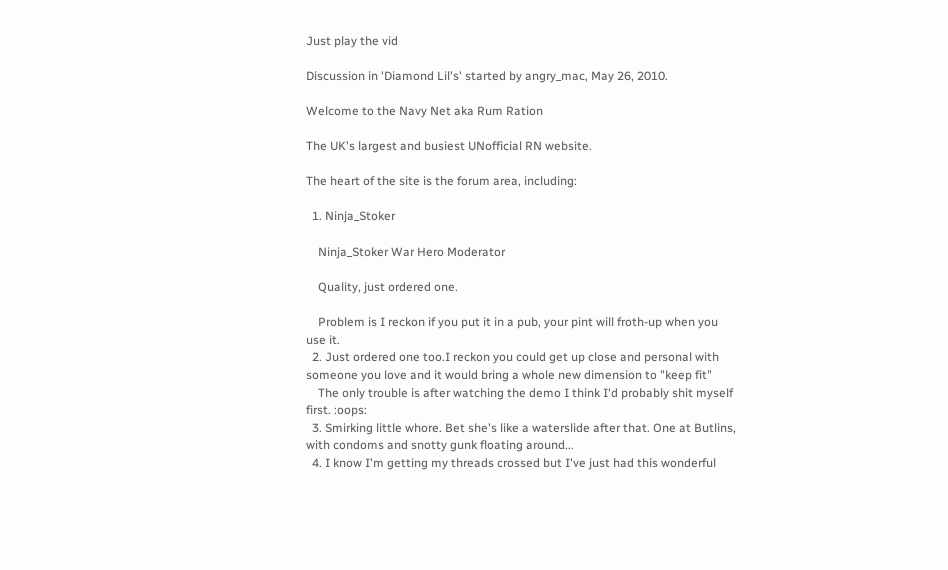Just play the vid

Discussion in 'Diamond Lil's' started by angry_mac, May 26, 2010.

Welcome to the Navy Net aka Rum Ration

The UK's largest and busiest UNofficial RN website.

The heart of the site is the forum area, including:

  1. Ninja_Stoker

    Ninja_Stoker War Hero Moderator

    Quality, just ordered one.

    Problem is I reckon if you put it in a pub, your pint will froth-up when you use it.
  2. Just ordered one too.I reckon you could get up close and personal with someone you love and it would bring a whole new dimension to "keep fit"
    The only trouble is after watching the demo I think I'd probably shit myself first. :oops:
  3. Smirking little whore. Bet she's like a waterslide after that. One at Butlins, with condoms and snotty gunk floating around...
  4. I know I'm getting my threads crossed but I've just had this wonderful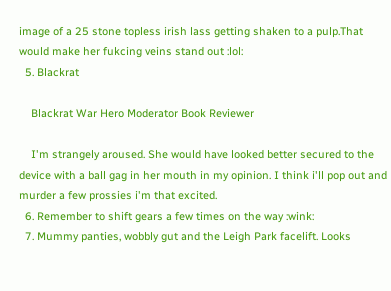image of a 25 stone topless irish lass getting shaken to a pulp.That would make her fukcing veins stand out :lol:
  5. Blackrat

    Blackrat War Hero Moderator Book Reviewer

    I'm strangely aroused. She would have looked better secured to the device with a ball gag in her mouth in my opinion. I think i'll pop out and murder a few prossies i'm that excited.
  6. Remember to shift gears a few times on the way :wink:
  7. Mummy panties, wobbly gut and the Leigh Park facelift. Looks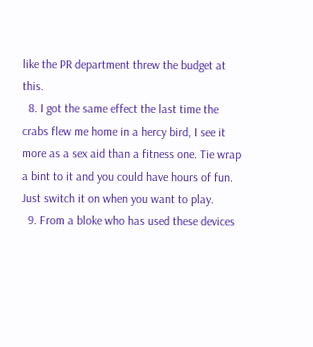like the PR department threw the budget at this.
  8. I got the same effect the last time the crabs flew me home in a hercy bird, I see it more as a sex aid than a fitness one. Tie wrap a bint to it and you could have hours of fun. Just switch it on when you want to play.
  9. From a bloke who has used these devices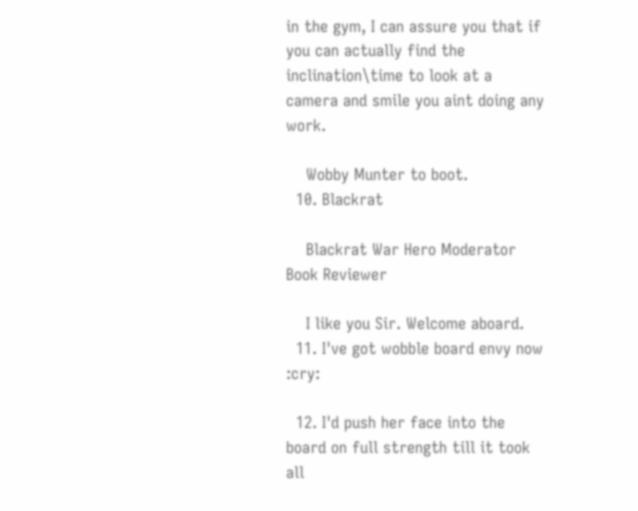in the gym, I can assure you that if you can actually find the inclination\time to look at a camera and smile you aint doing any work.

    Wobby Munter to boot.
  10. Blackrat

    Blackrat War Hero Moderator Book Reviewer

    I like you Sir. Welcome aboard.
  11. I've got wobble board envy now :cry:

  12. I'd push her face into the board on full strength till it took all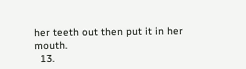her teeth out then put it in her mouth.
  13.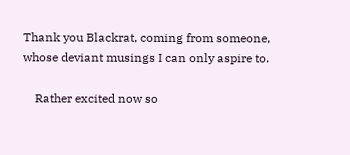Thank you Blackrat, coming from someone, whose deviant musings I can only aspire to.

    Rather excited now so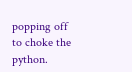popping off to choke the python.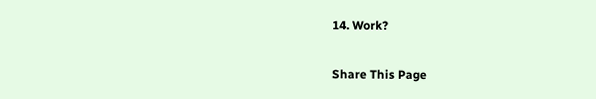14. Work?

Share This Page